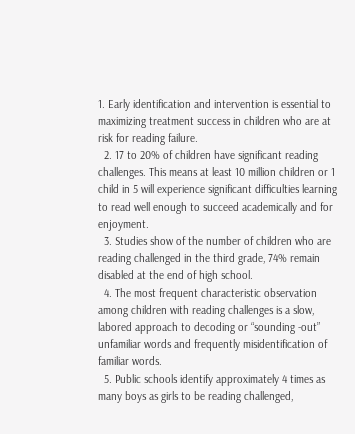1. Early identification and intervention is essential to maximizing treatment success in children who are at risk for reading failure.
  2. 17 to 20% of children have significant reading challenges. This means at least 10 million children or 1 child in 5 will experience significant difficulties learning to read well enough to succeed academically and for enjoyment.
  3. Studies show of the number of children who are reading challenged in the third grade, 74% remain disabled at the end of high school.
  4. The most frequent characteristic observation among children with reading challenges is a slow, labored approach to decoding or “sounding -out” unfamiliar words and frequently misidentification of familiar words.
  5. Public schools identify approximately 4 times as many boys as girls to be reading challenged,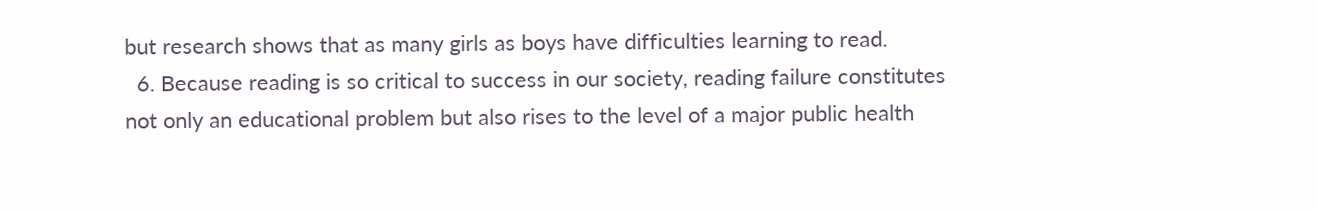but research shows that as many girls as boys have difficulties learning to read.
  6. Because reading is so critical to success in our society, reading failure constitutes not only an educational problem but also rises to the level of a major public health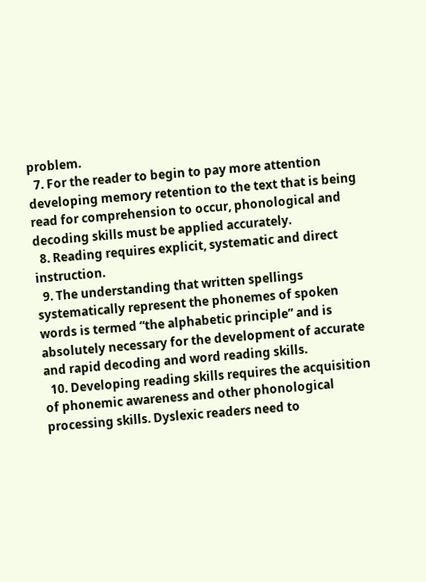problem.
  7. For the reader to begin to pay more attention developing memory retention to the text that is being read for comprehension to occur, phonological and decoding skills must be applied accurately.
  8. Reading requires explicit, systematic and direct instruction.
  9. The understanding that written spellings systematically represent the phonemes of spoken words is termed “the alphabetic principle” and is absolutely necessary for the development of accurate and rapid decoding and word reading skills.
  10. Developing reading skills requires the acquisition of phonemic awareness and other phonological processing skills. Dyslexic readers need to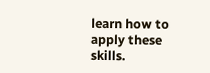learn how to apply these skills.